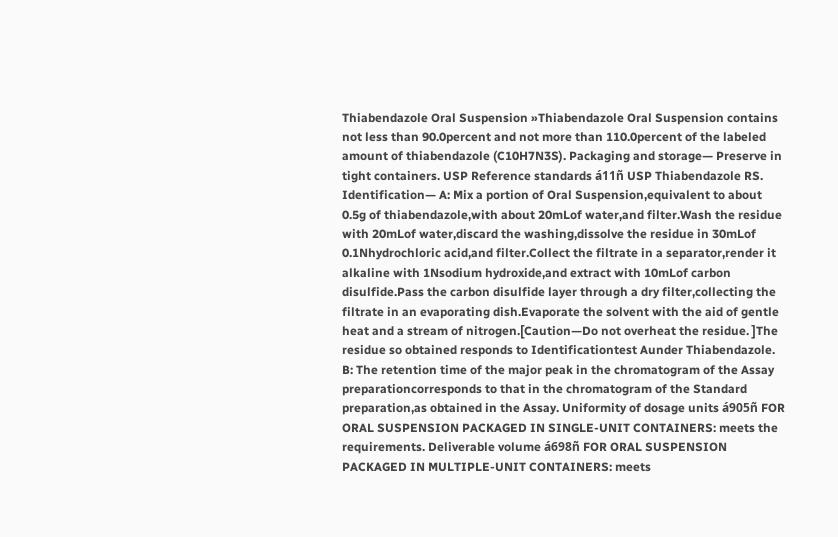Thiabendazole Oral Suspension »Thiabendazole Oral Suspension contains not less than 90.0percent and not more than 110.0percent of the labeled amount of thiabendazole (C10H7N3S). Packaging and storage— Preserve in tight containers. USP Reference standards á11ñ USP Thiabendazole RS. Identification— A: Mix a portion of Oral Suspension,equivalent to about 0.5g of thiabendazole,with about 20mLof water,and filter.Wash the residue with 20mLof water,discard the washing,dissolve the residue in 30mLof 0.1Nhydrochloric acid,and filter.Collect the filtrate in a separator,render it alkaline with 1Nsodium hydroxide,and extract with 10mLof carbon disulfide.Pass the carbon disulfide layer through a dry filter,collecting the filtrate in an evaporating dish.Evaporate the solvent with the aid of gentle heat and a stream of nitrogen.[Caution—Do not overheat the residue. ]The residue so obtained responds to Identificationtest Aunder Thiabendazole. B: The retention time of the major peak in the chromatogram of the Assay preparationcorresponds to that in the chromatogram of the Standard preparation,as obtained in the Assay. Uniformity of dosage units á905ñ FOR ORAL SUSPENSION PACKAGED IN SINGLE-UNIT CONTAINERS: meets the requirements. Deliverable volume á698ñ FOR ORAL SUSPENSION PACKAGED IN MULTIPLE-UNIT CONTAINERS: meets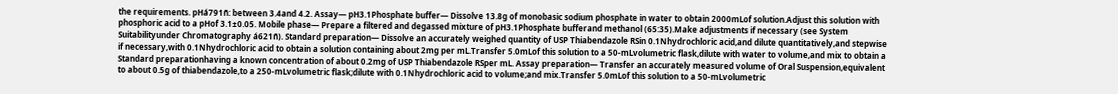the requirements. pHá791ñ: between 3.4and 4.2. Assay— pH3.1Phosphate buffer— Dissolve 13.8g of monobasic sodium phosphate in water to obtain 2000mLof solution.Adjust this solution with phosphoric acid to a pHof 3.1±0.05. Mobile phase— Prepare a filtered and degassed mixture of pH3.1Phosphate bufferand methanol (65:35).Make adjustments if necessary (see System Suitabilityunder Chromatography á621ñ). Standard preparation— Dissolve an accurately weighed quantity of USP Thiabendazole RSin 0.1Nhydrochloric acid,and dilute quantitatively,and stepwise if necessary,with 0.1Nhydrochloric acid to obtain a solution containing about 2mg per mL.Transfer 5.0mLof this solution to a 50-mLvolumetric flask,dilute with water to volume,and mix to obtain a Standard preparationhaving a known concentration of about 0.2mg of USP Thiabendazole RSper mL. Assay preparation— Transfer an accurately measured volume of Oral Suspension,equivalent to about 0.5g of thiabendazole,to a 250-mLvolumetric flask;dilute with 0.1Nhydrochloric acid to volume;and mix.Transfer 5.0mLof this solution to a 50-mLvolumetric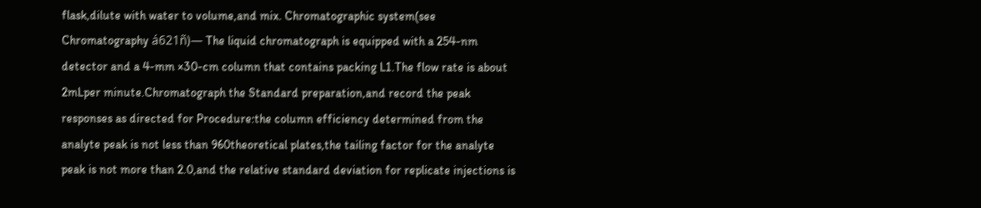flask,dilute with water to volume,and mix. Chromatographic system(see Chromatography á621ñ)— The liquid chromatograph is equipped with a 254-nm detector and a 4-mm ×30-cm column that contains packing L1.The flow rate is about 2mLper minute.Chromatograph the Standard preparation,and record the peak responses as directed for Procedure:the column efficiency determined from the analyte peak is not less than 960theoretical plates,the tailing factor for the analyte peak is not more than 2.0,and the relative standard deviation for replicate injections is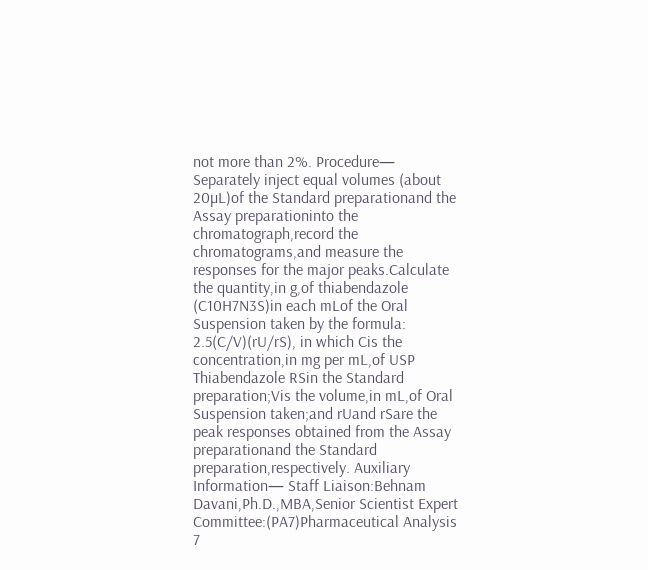not more than 2%. Procedure— Separately inject equal volumes (about 20µL)of the Standard preparationand the Assay preparationinto the chromatograph,record the chromatograms,and measure the responses for the major peaks.Calculate the quantity,in g,of thiabendazole (C10H7N3S)in each mLof the Oral Suspension taken by the formula: 2.5(C/V)(rU/rS), in which Cis the concentration,in mg per mL,of USP Thiabendazole RSin the Standard preparation;Vis the volume,in mL,of Oral Suspension taken;and rUand rSare the peak responses obtained from the Assay preparationand the Standard preparation,respectively. Auxiliary Information— Staff Liaison:Behnam Davani,Ph.D.,MBA,Senior Scientist Expert Committee:(PA7)Pharmaceutical Analysis 7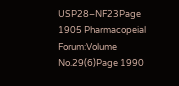USP28–NF23Page 1905 Pharmacopeial Forum:Volume No.29(6)Page 1990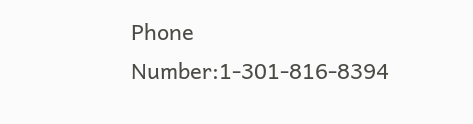Phone Number:1-301-816-8394